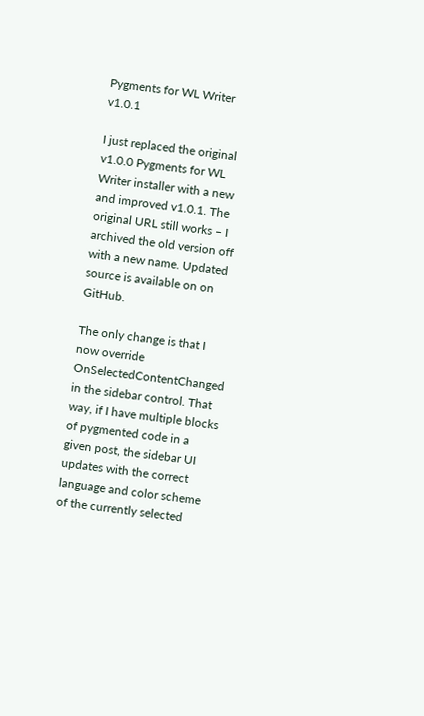Pygments for WL Writer v1.0.1

I just replaced the original v1.0.0 Pygments for WL Writer installer with a new and improved v1.0.1. The original URL still works – I archived the old version off with a new name. Updated source is available on on GitHub.

The only change is that I now override OnSelectedContentChanged in the sidebar control. That way, if I have multiple blocks of pygmented code in a given post, the sidebar UI updates with the correct language and color scheme of the currently selected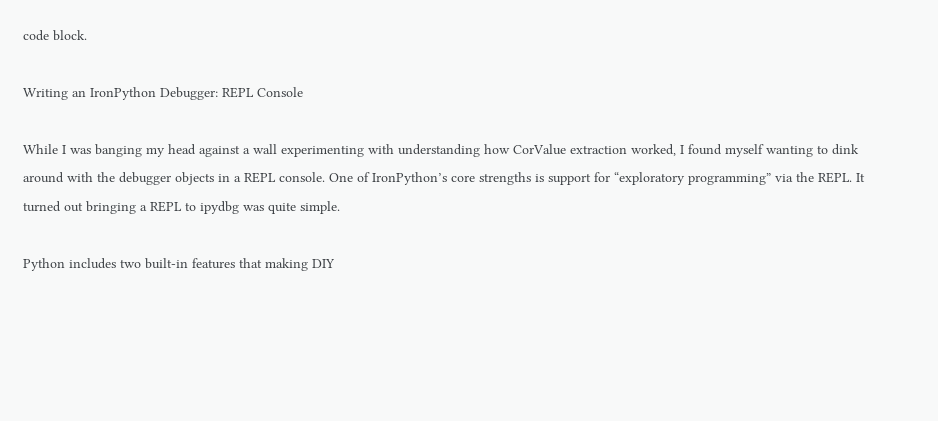code block.

Writing an IronPython Debugger: REPL Console

While I was banging my head against a wall experimenting with understanding how CorValue extraction worked, I found myself wanting to dink around with the debugger objects in a REPL console. One of IronPython’s core strengths is support for “exploratory programming” via the REPL. It turned out bringing a REPL to ipydbg was quite simple.

Python includes two built-in features that making DIY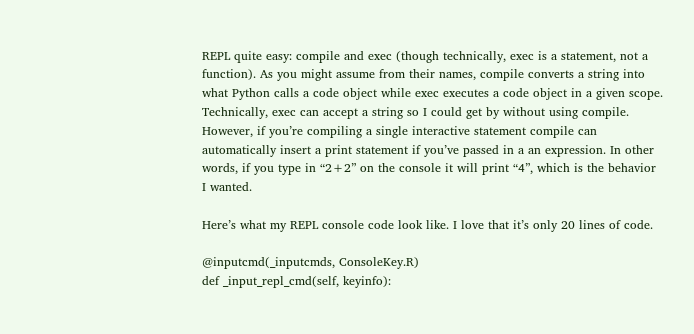REPL quite easy: compile and exec (though technically, exec is a statement, not a function). As you might assume from their names, compile converts a string into what Python calls a code object while exec executes a code object in a given scope. Technically, exec can accept a string so I could get by without using compile. However, if you’re compiling a single interactive statement compile can automatically insert a print statement if you’ve passed in a an expression. In other words, if you type in “2+2” on the console it will print “4”, which is the behavior I wanted.

Here’s what my REPL console code look like. I love that it’s only 20 lines of code.

@inputcmd(_inputcmds, ConsoleKey.R)
def _input_repl_cmd(self, keyinfo):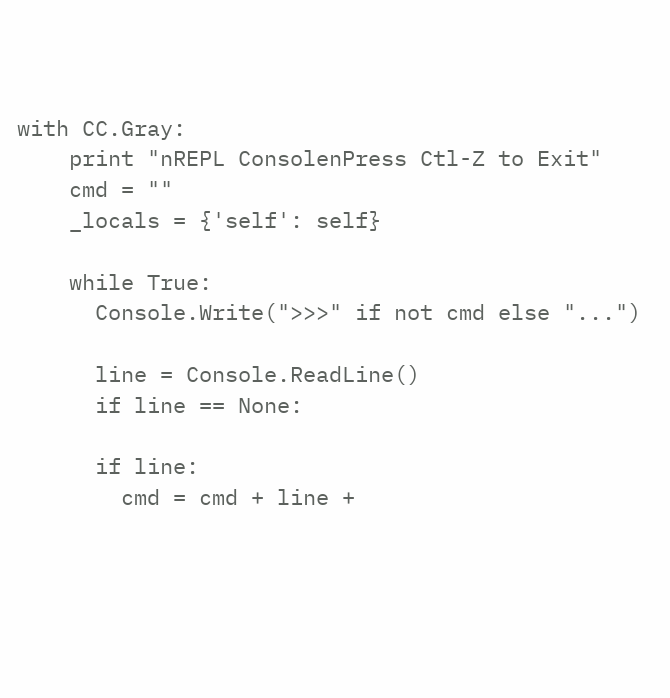with CC.Gray:
    print "nREPL ConsolenPress Ctl-Z to Exit"
    cmd = ""
    _locals = {'self': self}

    while True:
      Console.Write(">>>" if not cmd else "...")

      line = Console.ReadLine()
      if line == None:

      if line:
        cmd = cmd + line +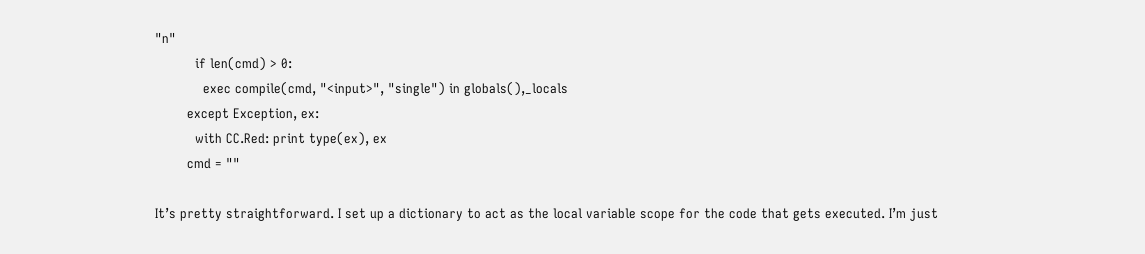"n"
          if len(cmd) > 0:
            exec compile(cmd, "<input>", "single") in globals(),_locals
        except Exception, ex:
          with CC.Red: print type(ex), ex
        cmd = ""

It’s pretty straightforward. I set up a dictionary to act as the local variable scope for the code that gets executed. I’m just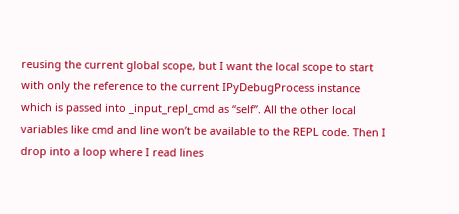reusing the current global scope, but I want the local scope to start with only the reference to the current IPyDebugProcess instance which is passed into _input_repl_cmd as “self”. All the other local variables like cmd and line won’t be available to the REPL code. Then I drop into a loop where I read lines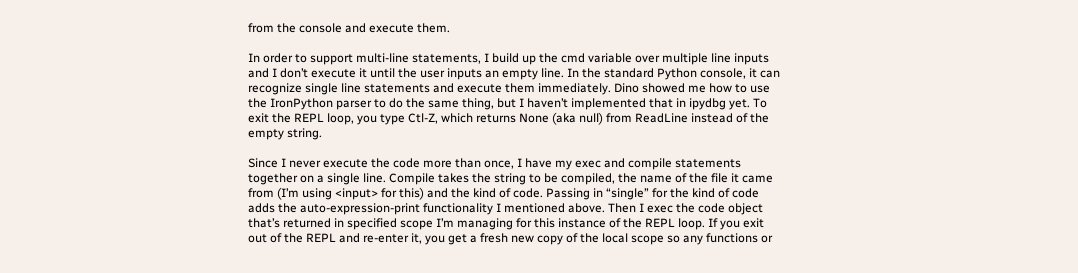from the console and execute them.

In order to support multi-line statements, I build up the cmd variable over multiple line inputs and I don’t execute it until the user inputs an empty line. In the standard Python console, it can recognize single line statements and execute them immediately. Dino showed me how to use the IronPython parser to do the same thing, but I haven’t implemented that in ipydbg yet. To exit the REPL loop, you type Ctl-Z, which returns None (aka null) from ReadLine instead of the empty string.

Since I never execute the code more than once, I have my exec and compile statements together on a single line. Compile takes the string to be compiled, the name of the file it came from (I’m using <input> for this) and the kind of code. Passing in “single” for the kind of code adds the auto-expression-print functionality I mentioned above. Then I exec the code object that’s returned in specified scope I’m managing for this instance of the REPL loop. If you exit out of the REPL and re-enter it, you get a fresh new copy of the local scope so any functions or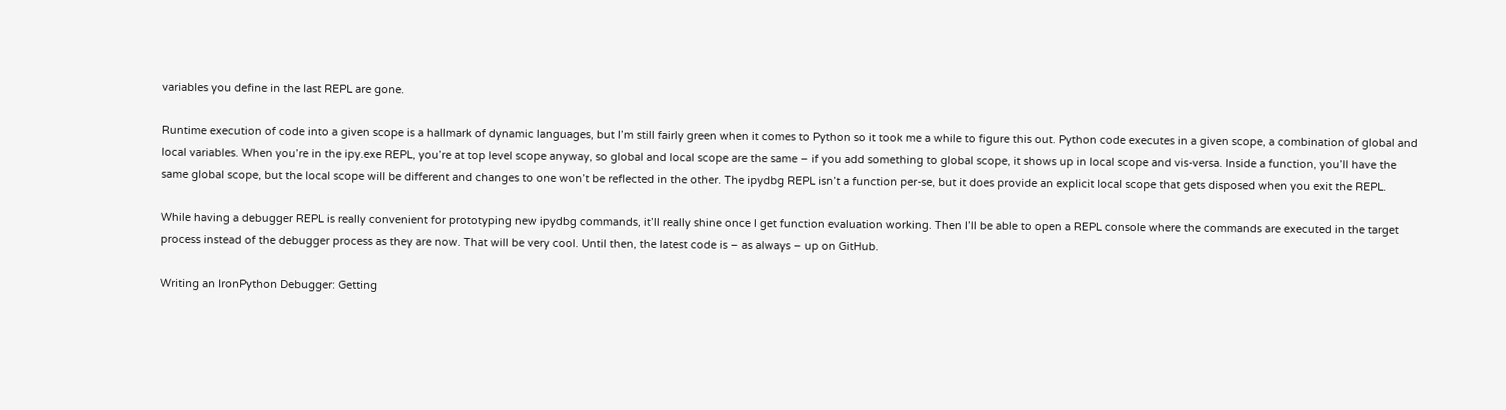variables you define in the last REPL are gone.

Runtime execution of code into a given scope is a hallmark of dynamic languages, but I’m still fairly green when it comes to Python so it took me a while to figure this out. Python code executes in a given scope, a combination of global and local variables. When you’re in the ipy.exe REPL, you’re at top level scope anyway, so global and local scope are the same – if you add something to global scope, it shows up in local scope and vis-versa. Inside a function, you’ll have the same global scope, but the local scope will be different and changes to one won’t be reflected in the other. The ipydbg REPL isn’t a function per-se, but it does provide an explicit local scope that gets disposed when you exit the REPL.

While having a debugger REPL is really convenient for prototyping new ipydbg commands, it’ll really shine once I get function evaluation working. Then I’ll be able to open a REPL console where the commands are executed in the target process instead of the debugger process as they are now. That will be very cool. Until then, the latest code is – as always – up on GitHub.

Writing an IronPython Debugger: Getting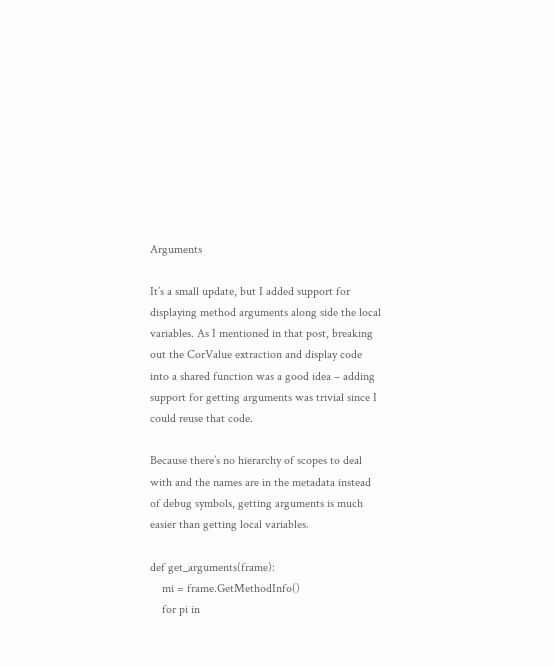Arguments

It’s a small update, but I added support for displaying method arguments along side the local variables. As I mentioned in that post, breaking out the CorValue extraction and display code into a shared function was a good idea – adding support for getting arguments was trivial since I could reuse that code.

Because there’s no hierarchy of scopes to deal with and the names are in the metadata instead of debug symbols, getting arguments is much easier than getting local variables.

def get_arguments(frame):
    mi = frame.GetMethodInfo()
    for pi in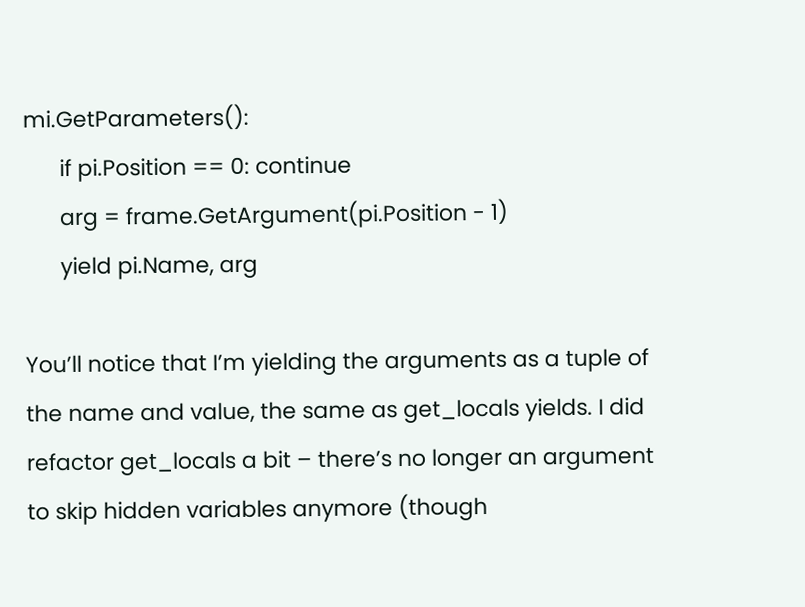mi.GetParameters():
      if pi.Position == 0: continue
      arg = frame.GetArgument(pi.Position - 1)
      yield pi.Name, arg

You’ll notice that I’m yielding the arguments as a tuple of the name and value, the same as get_locals yields. I did refactor get_locals a bit – there’s no longer an argument to skip hidden variables anymore (though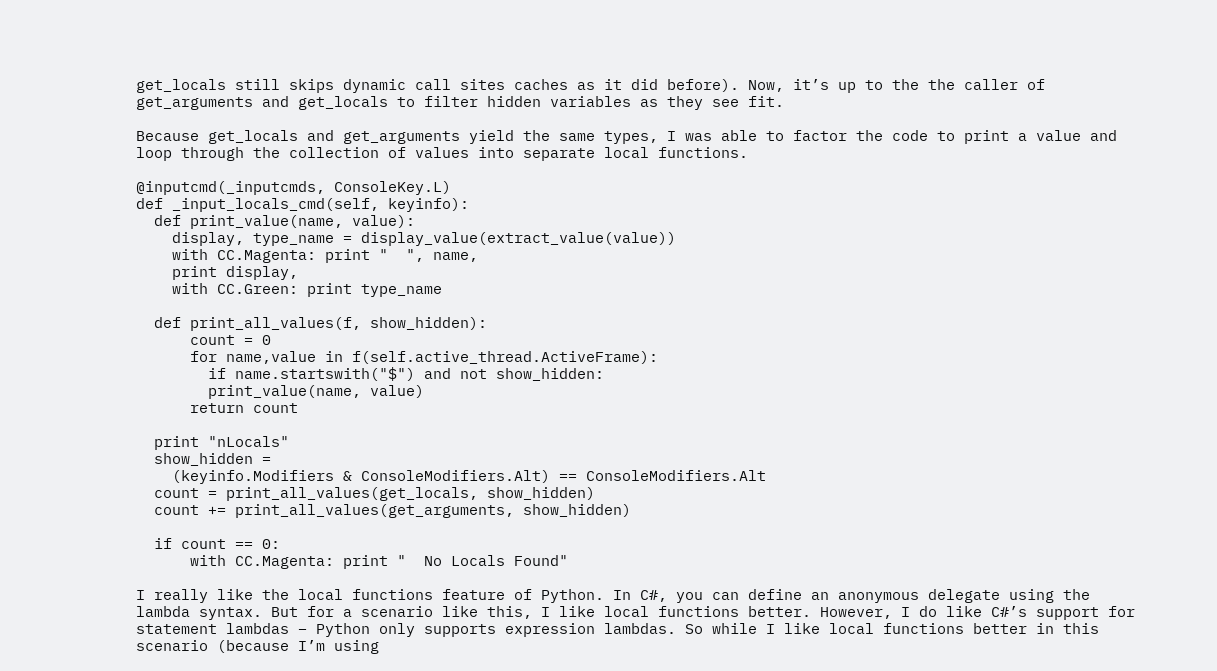get_locals still skips dynamic call sites caches as it did before). Now, it’s up to the the caller of get_arguments and get_locals to filter hidden variables as they see fit.

Because get_locals and get_arguments yield the same types, I was able to factor the code to print a value and loop through the collection of values into separate local functions.

@inputcmd(_inputcmds, ConsoleKey.L)
def _input_locals_cmd(self, keyinfo):
  def print_value(name, value):
    display, type_name = display_value(extract_value(value))
    with CC.Magenta: print "  ", name,
    print display,
    with CC.Green: print type_name

  def print_all_values(f, show_hidden):
      count = 0
      for name,value in f(self.active_thread.ActiveFrame):
        if name.startswith("$") and not show_hidden:
        print_value(name, value)
      return count

  print "nLocals"
  show_hidden =
    (keyinfo.Modifiers & ConsoleModifiers.Alt) == ConsoleModifiers.Alt
  count = print_all_values(get_locals, show_hidden)
  count += print_all_values(get_arguments, show_hidden)

  if count == 0:
      with CC.Magenta: print "  No Locals Found"

I really like the local functions feature of Python. In C#, you can define an anonymous delegate using the lambda syntax. But for a scenario like this, I like local functions better. However, I do like C#’s support for statement lambdas – Python only supports expression lambdas. So while I like local functions better in this scenario (because I’m using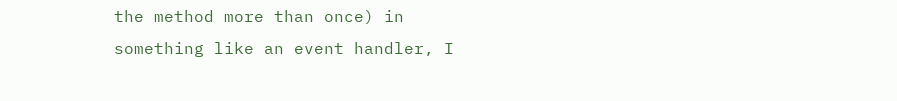the method more than once) in something like an event handler, I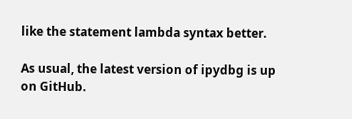like the statement lambda syntax better.

As usual, the latest version of ipydbg is up on GitHub.